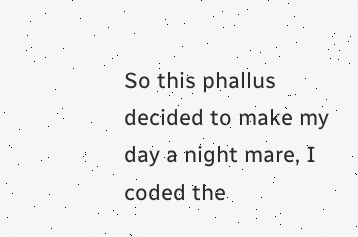So this phallus decided to make my day a night mare, I coded the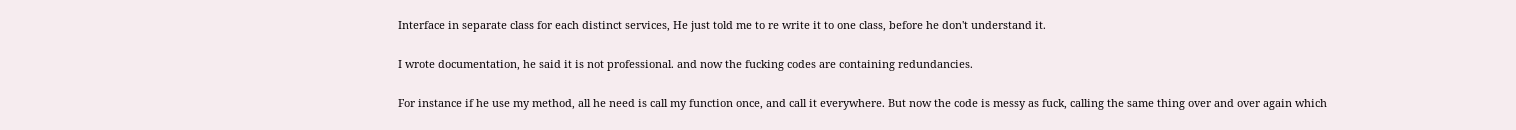Interface in separate class for each distinct services, He just told me to re write it to one class, before he don't understand it.

I wrote documentation, he said it is not professional. and now the fucking codes are containing redundancies.

For instance if he use my method, all he need is call my function once, and call it everywhere. But now the code is messy as fuck, calling the same thing over and over again which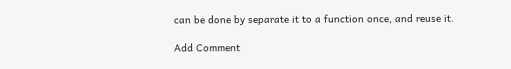can be done by separate it to a function once, and reuse it.

Add Comment